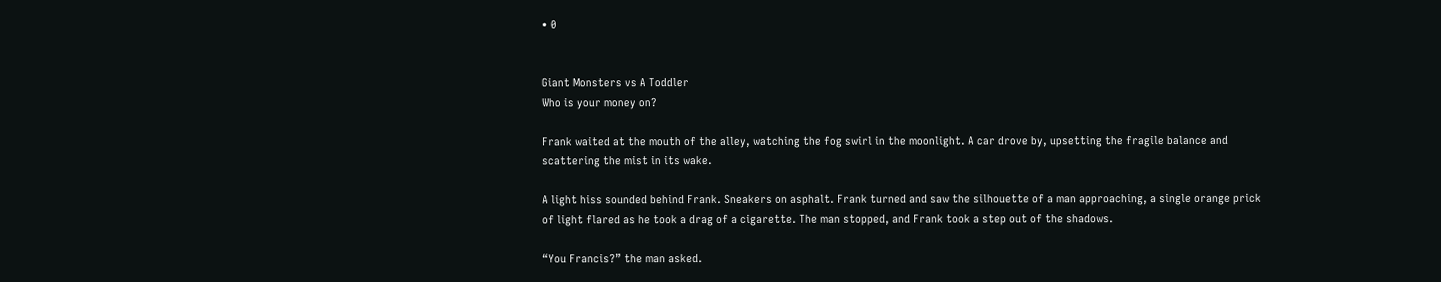• 0


Giant Monsters vs A Toddler
Who is your money on?

Frank waited at the mouth of the alley, watching the fog swirl in the moonlight. A car drove by, upsetting the fragile balance and scattering the mist in its wake.

A light hiss sounded behind Frank. Sneakers on asphalt. Frank turned and saw the silhouette of a man approaching, a single orange prick of light flared as he took a drag of a cigarette. The man stopped, and Frank took a step out of the shadows.

“You Francis?” the man asked.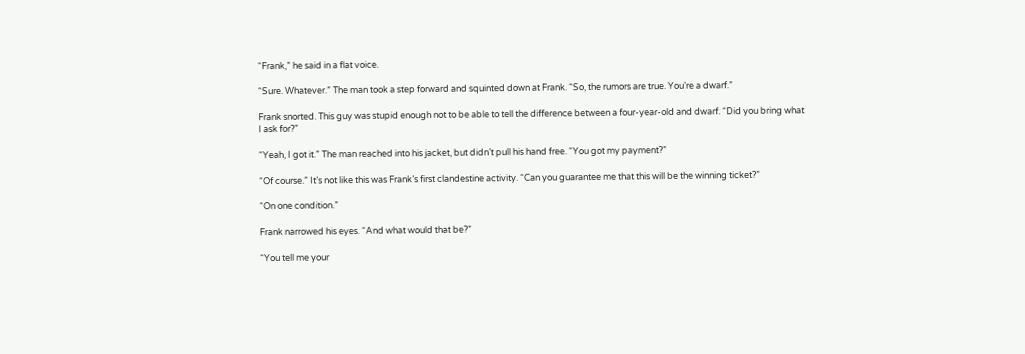“Frank,” he said in a flat voice.

“Sure. Whatever.” The man took a step forward and squinted down at Frank. “So, the rumors are true. You’re a dwarf.”

Frank snorted. This guy was stupid enough not to be able to tell the difference between a four-year-old and dwarf. “Did you bring what I ask for?”

“Yeah, I got it.” The man reached into his jacket, but didn’t pull his hand free. “You got my payment?”

“Of course.” It’s not like this was Frank’s first clandestine activity. “Can you guarantee me that this will be the winning ticket?”

“On one condition.”

Frank narrowed his eyes. “And what would that be?”

“You tell me your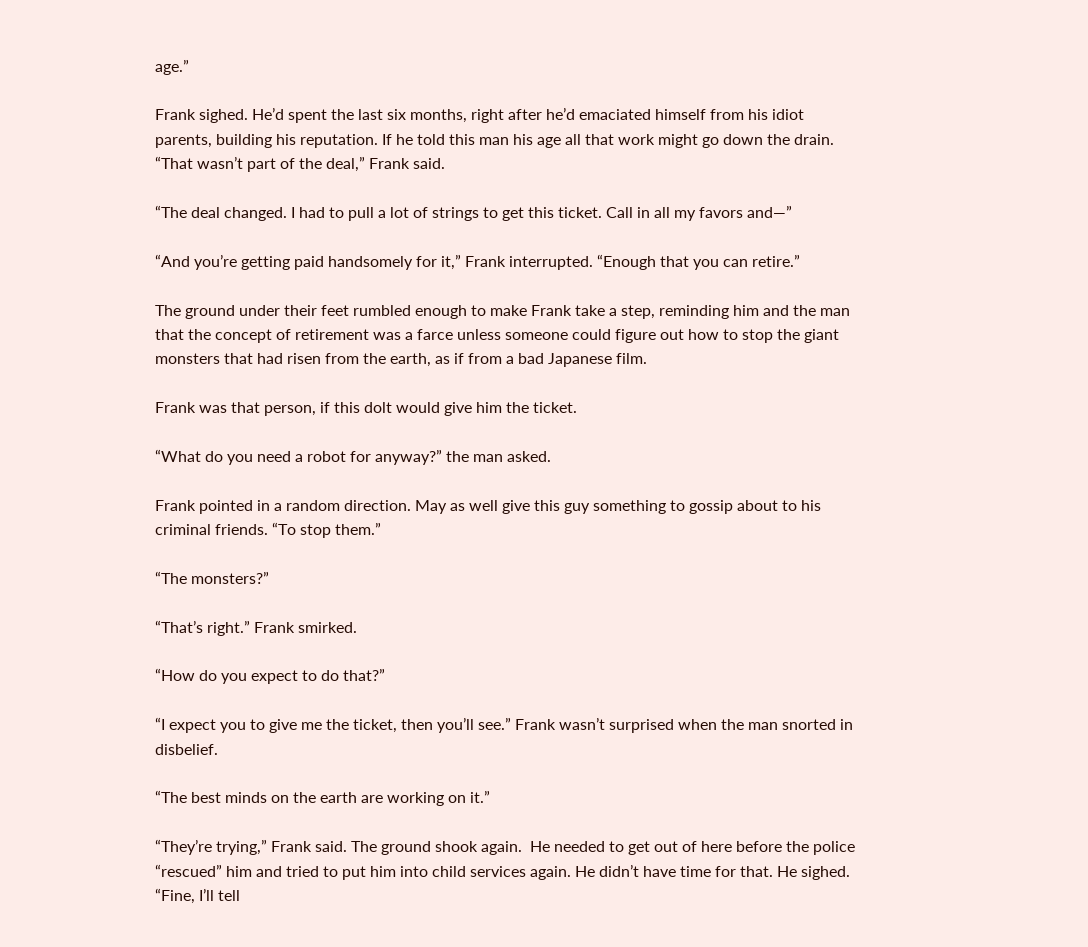age.”

Frank sighed. He’d spent the last six months, right after he’d emaciated himself from his idiot parents, building his reputation. If he told this man his age all that work might go down the drain. “That wasn’t part of the deal,” Frank said.

“The deal changed. I had to pull a lot of strings to get this ticket. Call in all my favors and—”

“And you’re getting paid handsomely for it,” Frank interrupted. “Enough that you can retire.”

The ground under their feet rumbled enough to make Frank take a step, reminding him and the man that the concept of retirement was a farce unless someone could figure out how to stop the giant monsters that had risen from the earth, as if from a bad Japanese film.

Frank was that person, if this dolt would give him the ticket.

“What do you need a robot for anyway?” the man asked.

Frank pointed in a random direction. May as well give this guy something to gossip about to his criminal friends. “To stop them.”

“The monsters?”

“That’s right.” Frank smirked.

“How do you expect to do that?”

“I expect you to give me the ticket, then you’ll see.” Frank wasn’t surprised when the man snorted in disbelief.

“The best minds on the earth are working on it.”

“They’re trying,” Frank said. The ground shook again.  He needed to get out of here before the police “rescued” him and tried to put him into child services again. He didn’t have time for that. He sighed. “Fine, I’ll tell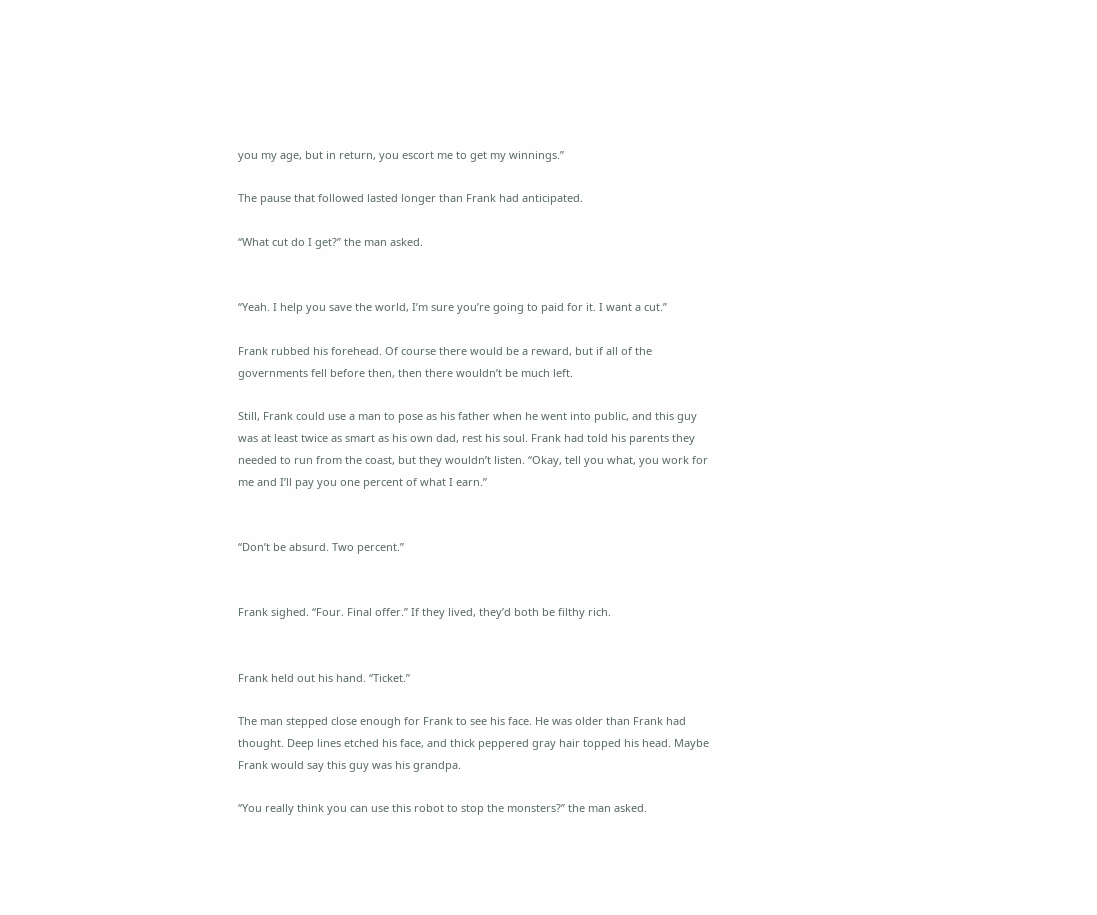you my age, but in return, you escort me to get my winnings.”

The pause that followed lasted longer than Frank had anticipated.

“What cut do I get?” the man asked.


“Yeah. I help you save the world, I’m sure you’re going to paid for it. I want a cut.”

Frank rubbed his forehead. Of course there would be a reward, but if all of the governments fell before then, then there wouldn’t be much left.

Still, Frank could use a man to pose as his father when he went into public, and this guy was at least twice as smart as his own dad, rest his soul. Frank had told his parents they needed to run from the coast, but they wouldn’t listen. “Okay, tell you what, you work for me and I’ll pay you one percent of what I earn.”


“Don’t be absurd. Two percent.”


Frank sighed. “Four. Final offer.” If they lived, they’d both be filthy rich.


Frank held out his hand. “Ticket.”

The man stepped close enough for Frank to see his face. He was older than Frank had thought. Deep lines etched his face, and thick peppered gray hair topped his head. Maybe Frank would say this guy was his grandpa.

“You really think you can use this robot to stop the monsters?” the man asked.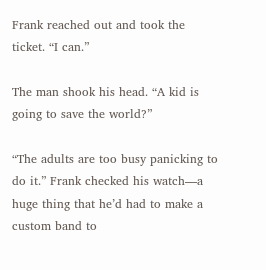Frank reached out and took the ticket. “I can.”

The man shook his head. “A kid is going to save the world?”

“The adults are too busy panicking to do it.” Frank checked his watch—a huge thing that he’d had to make a custom band to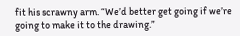fit his scrawny arm. “We’d better get going if we’re going to make it to the drawing.”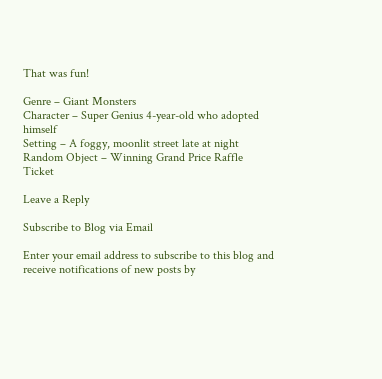That was fun!

Genre – Giant Monsters
Character – Super Genius 4-year-old who adopted himself
Setting – A foggy, moonlit street late at night
Random Object – Winning Grand Price Raffle Ticket

Leave a Reply

Subscribe to Blog via Email

Enter your email address to subscribe to this blog and receive notifications of new posts by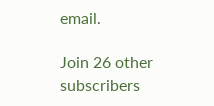email.

Join 26 other subscribers